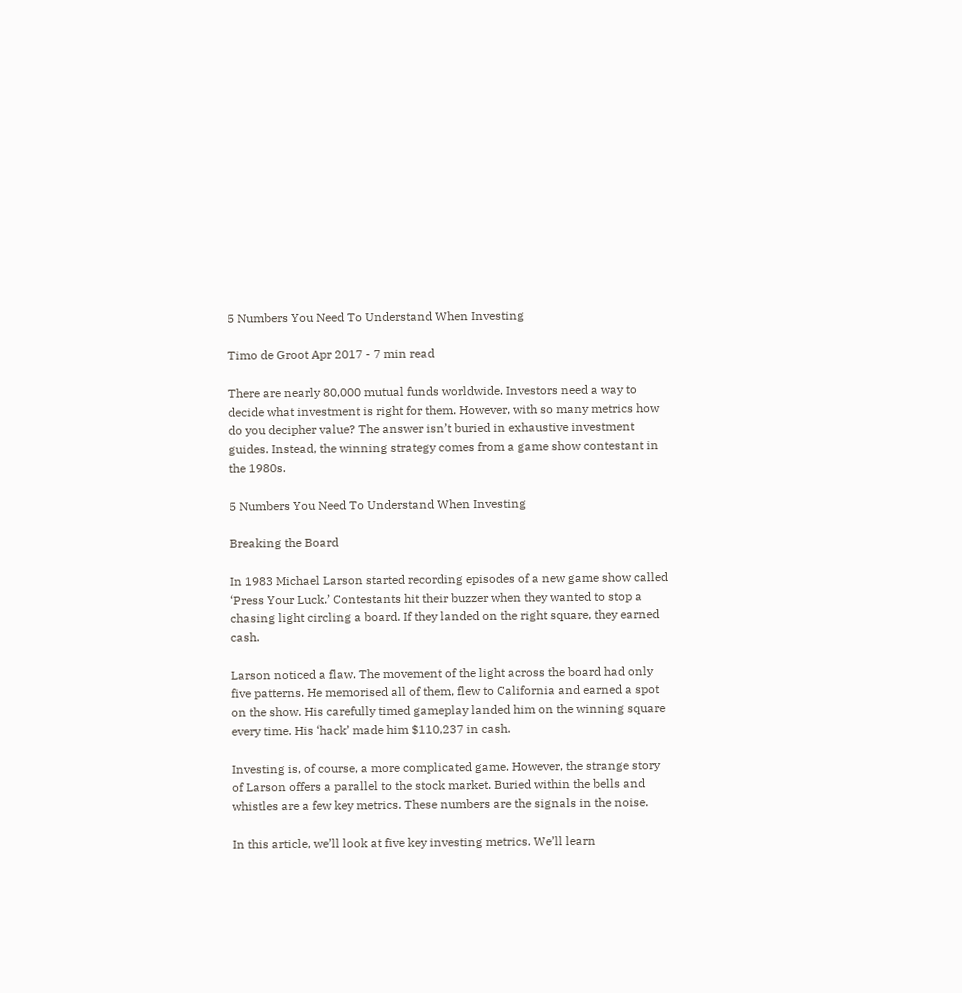5 Numbers You Need To Understand When Investing

Timo de Groot Apr 2017 - 7 min read

There are nearly 80,000 mutual funds worldwide. Investors need a way to decide what investment is right for them. However, with so many metrics how do you decipher value? The answer isn’t buried in exhaustive investment guides. Instead, the winning strategy comes from a game show contestant in the 1980s.

5 Numbers You Need To Understand When Investing

Breaking the Board

In 1983 Michael Larson started recording episodes of a new game show called ‘Press Your Luck.’ Contestants hit their buzzer when they wanted to stop a chasing light circling a board. If they landed on the right square, they earned cash.

Larson noticed a flaw. The movement of the light across the board had only five patterns. He memorised all of them, flew to California and earned a spot on the show. His carefully timed gameplay landed him on the winning square every time. His ‘hack’ made him $110,237 in cash.

Investing is, of course, a more complicated game. However, the strange story of Larson offers a parallel to the stock market. Buried within the bells and whistles are a few key metrics. These numbers are the signals in the noise.

In this article, we’ll look at five key investing metrics. We’ll learn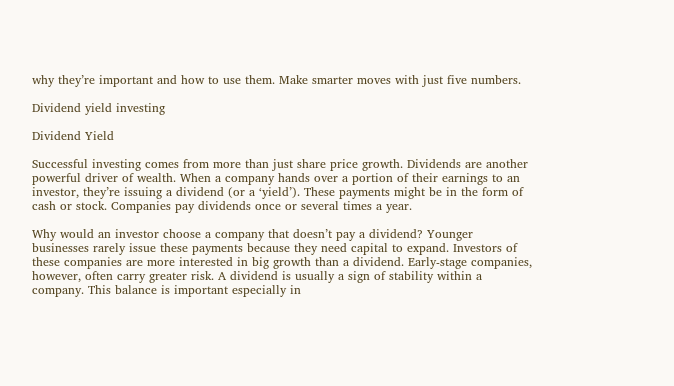why they’re important and how to use them. Make smarter moves with just five numbers.

Dividend yield investing

Dividend Yield

Successful investing comes from more than just share price growth. Dividends are another powerful driver of wealth. When a company hands over a portion of their earnings to an investor, they’re issuing a dividend (or a ‘yield’). These payments might be in the form of cash or stock. Companies pay dividends once or several times a year.

Why would an investor choose a company that doesn’t pay a dividend? Younger businesses rarely issue these payments because they need capital to expand. Investors of these companies are more interested in big growth than a dividend. Early-stage companies, however, often carry greater risk. A dividend is usually a sign of stability within a company. This balance is important especially in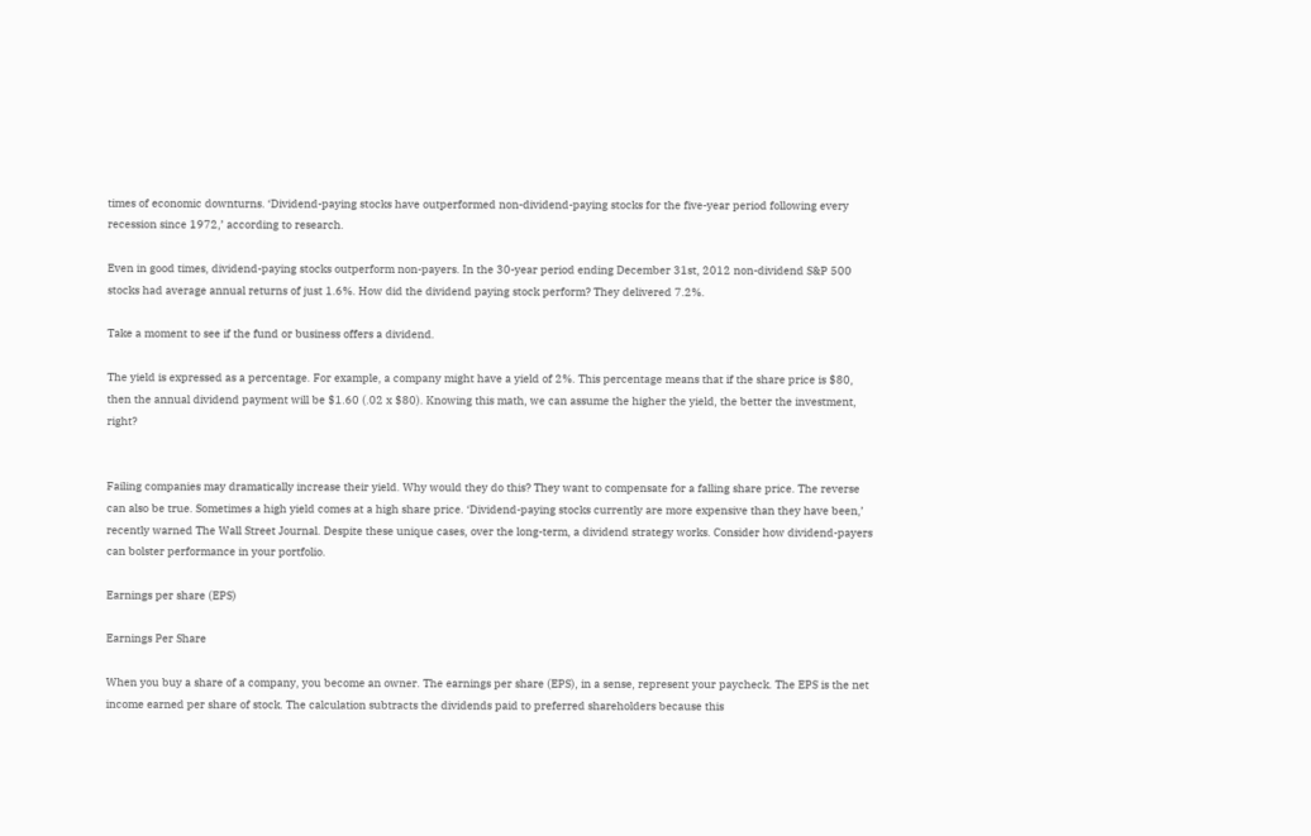times of economic downturns. ‘Dividend-paying stocks have outperformed non-dividend-paying stocks for the five-year period following every recession since 1972,’ according to research.

Even in good times, dividend-paying stocks outperform non-payers. In the 30-year period ending December 31st, 2012 non-dividend S&P 500 stocks had average annual returns of just 1.6%. How did the dividend paying stock perform? They delivered 7.2%.

Take a moment to see if the fund or business offers a dividend.

The yield is expressed as a percentage. For example, a company might have a yield of 2%. This percentage means that if the share price is $80, then the annual dividend payment will be $1.60 (.02 x $80). Knowing this math, we can assume the higher the yield, the better the investment, right?


Failing companies may dramatically increase their yield. Why would they do this? They want to compensate for a falling share price. The reverse can also be true. Sometimes a high yield comes at a high share price. ‘Dividend-paying stocks currently are more expensive than they have been,’ recently warned The Wall Street Journal. Despite these unique cases, over the long-term, a dividend strategy works. Consider how dividend-payers can bolster performance in your portfolio.

Earnings per share (EPS)

Earnings Per Share

When you buy a share of a company, you become an owner. The earnings per share (EPS), in a sense, represent your paycheck. The EPS is the net income earned per share of stock. The calculation subtracts the dividends paid to preferred shareholders because this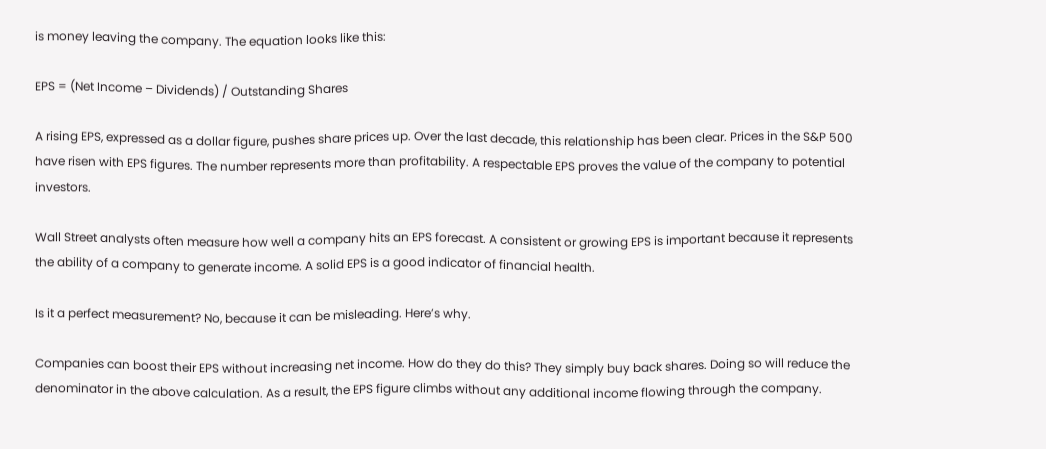is money leaving the company. The equation looks like this:

EPS = (Net Income – Dividends) / Outstanding Shares

A rising EPS, expressed as a dollar figure, pushes share prices up. Over the last decade, this relationship has been clear. Prices in the S&P 500 have risen with EPS figures. The number represents more than profitability. A respectable EPS proves the value of the company to potential investors.

Wall Street analysts often measure how well a company hits an EPS forecast. A consistent or growing EPS is important because it represents the ability of a company to generate income. A solid EPS is a good indicator of financial health.

Is it a perfect measurement? No, because it can be misleading. Here’s why.

Companies can boost their EPS without increasing net income. How do they do this? They simply buy back shares. Doing so will reduce the denominator in the above calculation. As a result, the EPS figure climbs without any additional income flowing through the company.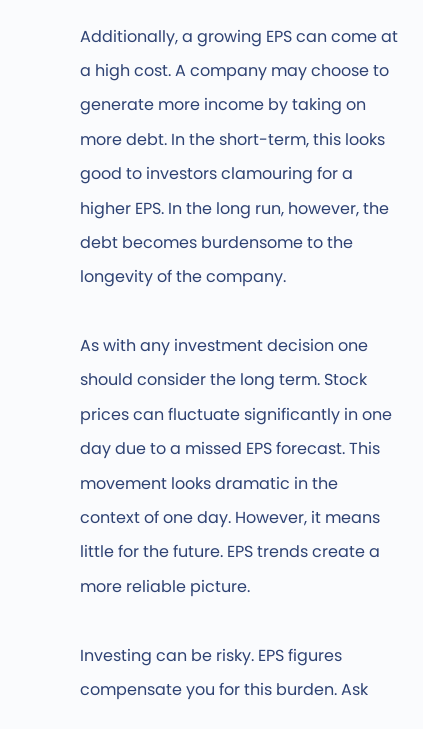Additionally, a growing EPS can come at a high cost. A company may choose to generate more income by taking on more debt. In the short-term, this looks good to investors clamouring for a higher EPS. In the long run, however, the debt becomes burdensome to the longevity of the company.

As with any investment decision one should consider the long term. Stock prices can fluctuate significantly in one day due to a missed EPS forecast. This movement looks dramatic in the context of one day. However, it means little for the future. EPS trends create a more reliable picture.

Investing can be risky. EPS figures compensate you for this burden. Ask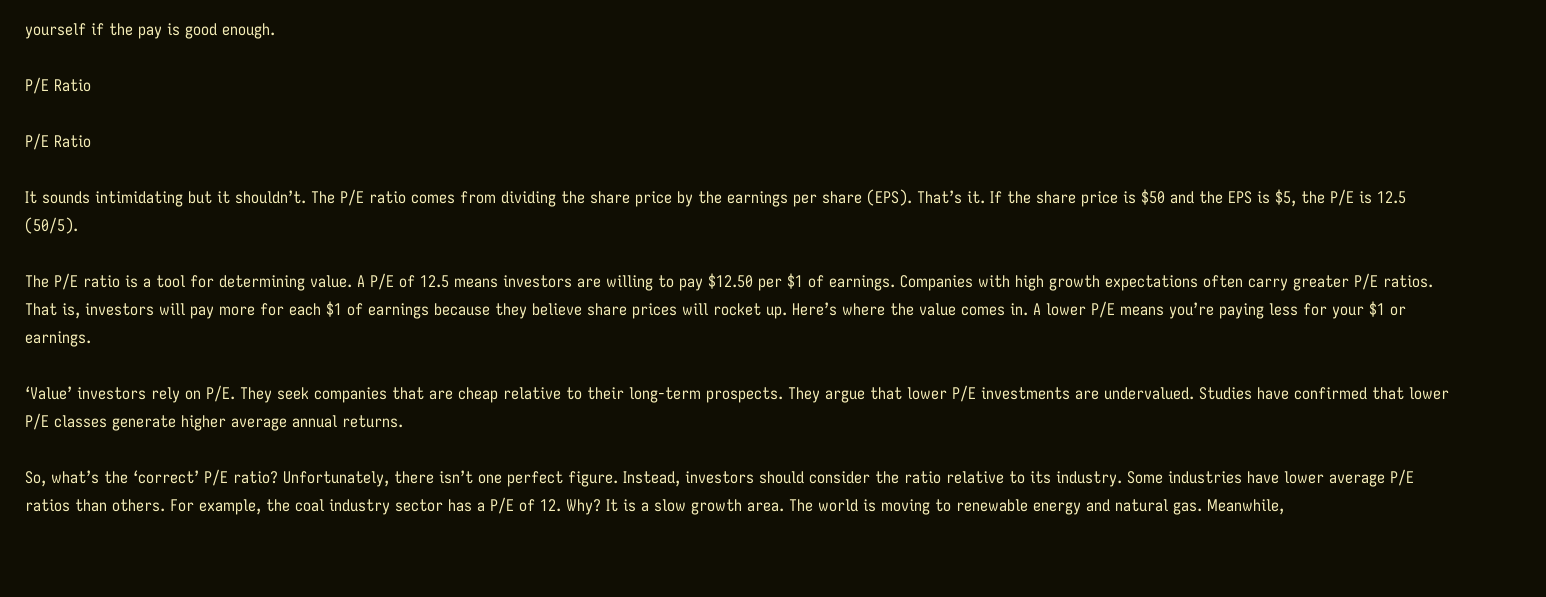yourself if the pay is good enough.

P/E Ratio

P/E Ratio

It sounds intimidating but it shouldn’t. The P/E ratio comes from dividing the share price by the earnings per share (EPS). That’s it. If the share price is $50 and the EPS is $5, the P/E is 12.5 (50/5).

The P/E ratio is a tool for determining value. A P/E of 12.5 means investors are willing to pay $12.50 per $1 of earnings. Companies with high growth expectations often carry greater P/E ratios. That is, investors will pay more for each $1 of earnings because they believe share prices will rocket up. Here’s where the value comes in. A lower P/E means you’re paying less for your $1 or earnings.

‘Value’ investors rely on P/E. They seek companies that are cheap relative to their long-term prospects. They argue that lower P/E investments are undervalued. Studies have confirmed that lower P/E classes generate higher average annual returns.

So, what’s the ‘correct’ P/E ratio? Unfortunately, there isn’t one perfect figure. Instead, investors should consider the ratio relative to its industry. Some industries have lower average P/E ratios than others. For example, the coal industry sector has a P/E of 12. Why? It is a slow growth area. The world is moving to renewable energy and natural gas. Meanwhile,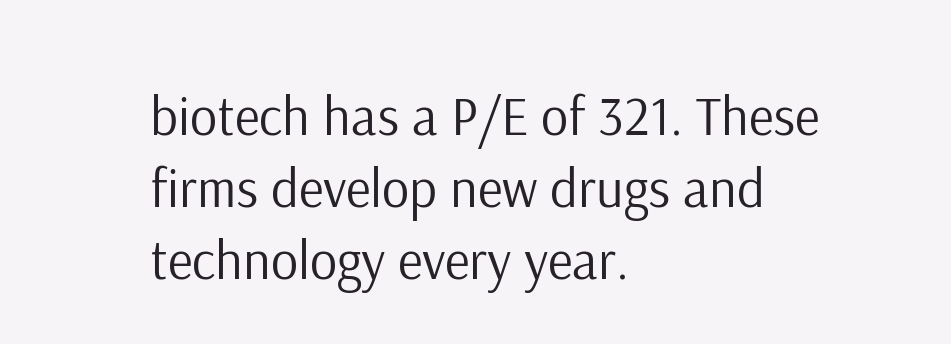biotech has a P/E of 321. These firms develop new drugs and technology every year.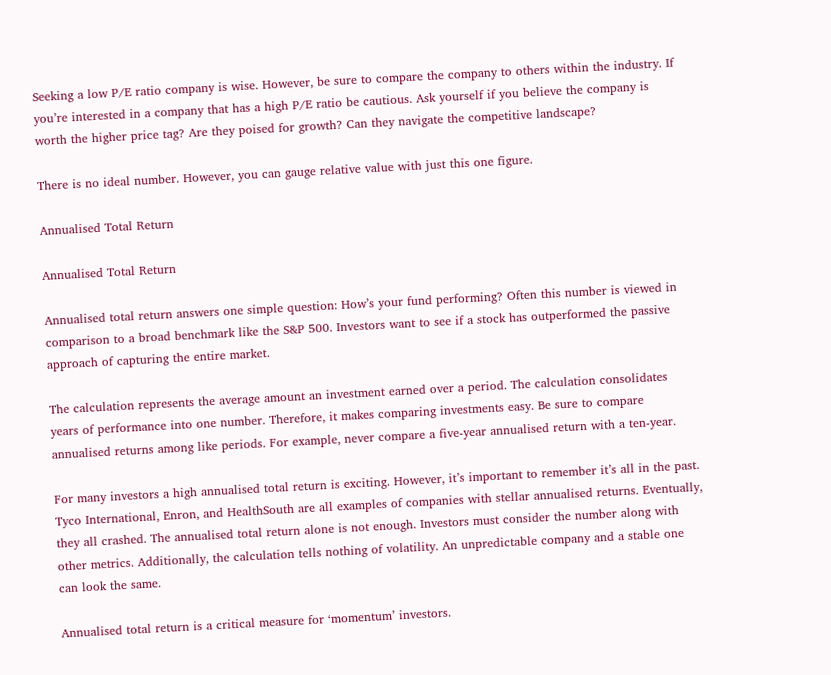Seeking a low P/E ratio company is wise. However, be sure to compare the company to others within the industry. If you’re interested in a company that has a high P/E ratio be cautious. Ask yourself if you believe the company is worth the higher price tag? Are they poised for growth? Can they navigate the competitive landscape?

There is no ideal number. However, you can gauge relative value with just this one figure.

Annualised Total Return

Annualised Total Return

Annualised total return answers one simple question: How’s your fund performing? Often this number is viewed in comparison to a broad benchmark like the S&P 500. Investors want to see if a stock has outperformed the passive approach of capturing the entire market.

The calculation represents the average amount an investment earned over a period. The calculation consolidates years of performance into one number. Therefore, it makes comparing investments easy. Be sure to compare annualised returns among like periods. For example, never compare a five-year annualised return with a ten-year.

For many investors a high annualised total return is exciting. However, it’s important to remember it’s all in the past. Tyco International, Enron, and HealthSouth are all examples of companies with stellar annualised returns. Eventually, they all crashed. The annualised total return alone is not enough. Investors must consider the number along with other metrics. Additionally, the calculation tells nothing of volatility. An unpredictable company and a stable one can look the same.

Annualised total return is a critical measure for ‘momentum’ investors.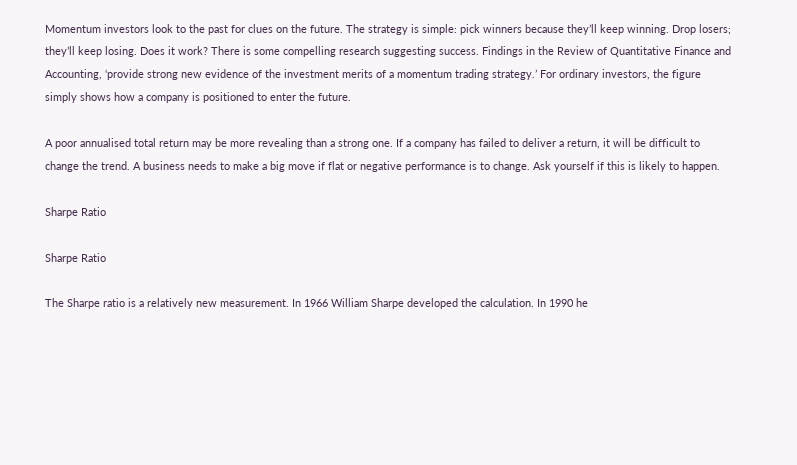Momentum investors look to the past for clues on the future. The strategy is simple: pick winners because they’ll keep winning. Drop losers; they’ll keep losing. Does it work? There is some compelling research suggesting success. Findings in the Review of Quantitative Finance and Accounting, ‘provide strong new evidence of the investment merits of a momentum trading strategy.’ For ordinary investors, the figure simply shows how a company is positioned to enter the future.

A poor annualised total return may be more revealing than a strong one. If a company has failed to deliver a return, it will be difficult to change the trend. A business needs to make a big move if flat or negative performance is to change. Ask yourself if this is likely to happen.

Sharpe Ratio

Sharpe Ratio

The Sharpe ratio is a relatively new measurement. In 1966 William Sharpe developed the calculation. In 1990 he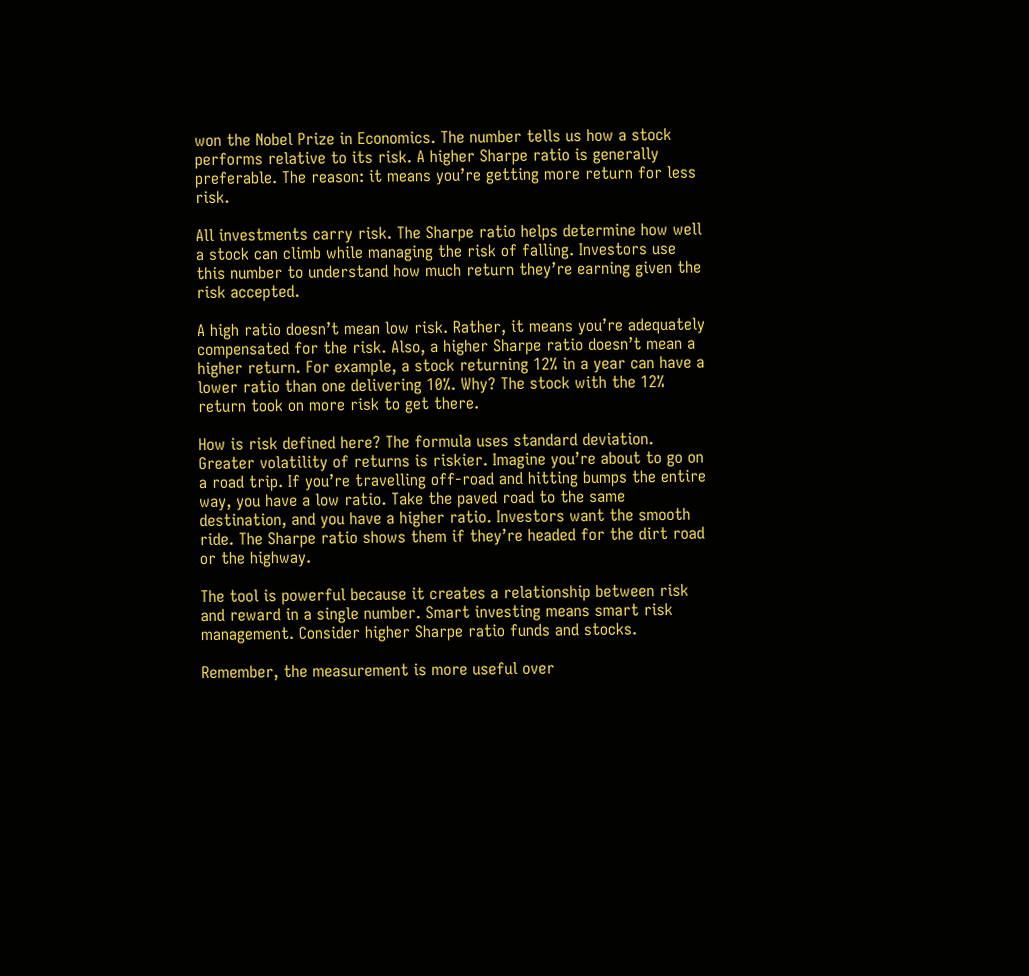won the Nobel Prize in Economics. The number tells us how a stock performs relative to its risk. A higher Sharpe ratio is generally preferable. The reason: it means you’re getting more return for less risk.

All investments carry risk. The Sharpe ratio helps determine how well a stock can climb while managing the risk of falling. Investors use this number to understand how much return they’re earning given the risk accepted.

A high ratio doesn’t mean low risk. Rather, it means you’re adequately compensated for the risk. Also, a higher Sharpe ratio doesn’t mean a higher return. For example, a stock returning 12% in a year can have a lower ratio than one delivering 10%. Why? The stock with the 12% return took on more risk to get there.

How is risk defined here? The formula uses standard deviation. Greater volatility of returns is riskier. Imagine you’re about to go on a road trip. If you’re travelling off-road and hitting bumps the entire way, you have a low ratio. Take the paved road to the same destination, and you have a higher ratio. Investors want the smooth ride. The Sharpe ratio shows them if they’re headed for the dirt road or the highway.

The tool is powerful because it creates a relationship between risk and reward in a single number. Smart investing means smart risk management. Consider higher Sharpe ratio funds and stocks.

Remember, the measurement is more useful over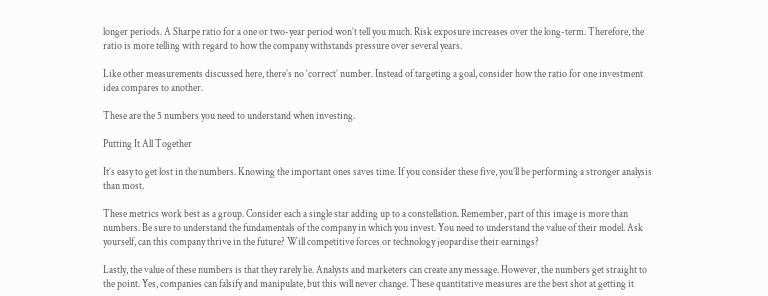longer periods. A Sharpe ratio for a one or two-year period won’t tell you much. Risk exposure increases over the long-term. Therefore, the ratio is more telling with regard to how the company withstands pressure over several years.

Like other measurements discussed here, there’s no ‘correct’ number. Instead of targeting a goal, consider how the ratio for one investment idea compares to another.

These are the 5 numbers you need to understand when investing.

Putting It All Together

It’s easy to get lost in the numbers. Knowing the important ones saves time. If you consider these five, you’ll be performing a stronger analysis than most.

These metrics work best as a group. Consider each a single star adding up to a constellation. Remember, part of this image is more than numbers. Be sure to understand the fundamentals of the company in which you invest. You need to understand the value of their model. Ask yourself, can this company thrive in the future? Will competitive forces or technology jeopardise their earnings?

Lastly, the value of these numbers is that they rarely lie. Analysts and marketers can create any message. However, the numbers get straight to the point. Yes, companies can falsify and manipulate, but this will never change. These quantitative measures are the best shot at getting it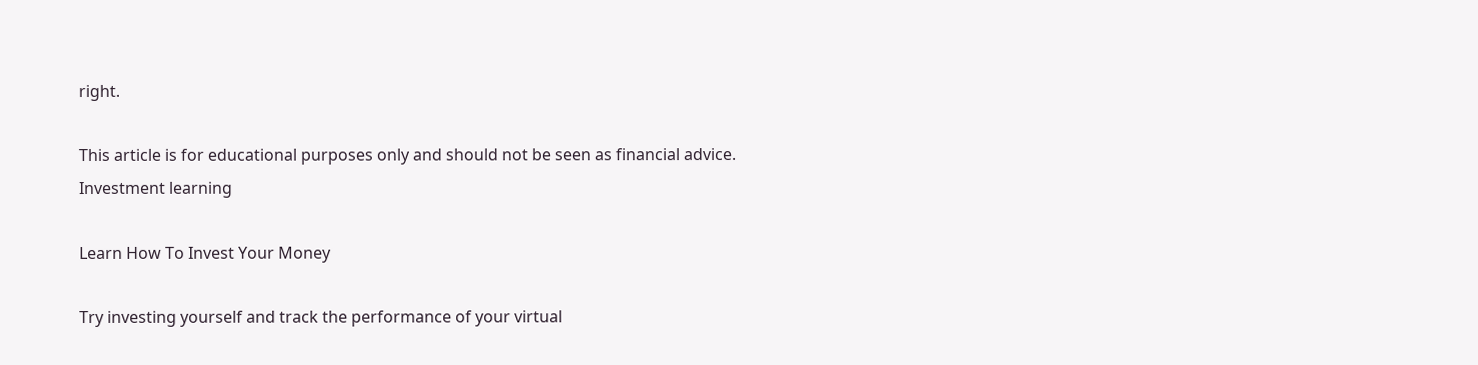right.

This article is for educational purposes only and should not be seen as financial advice.
Investment learning

Learn How To Invest Your Money

Try investing yourself and track the performance of your virtual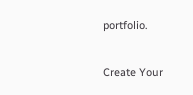portfolio.

Create Your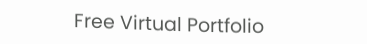Free Virtual Portfolio